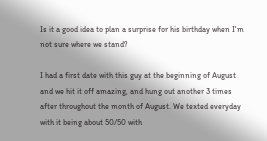Is it a good idea to plan a surprise for his birthday when I'm not sure where we stand?

I had a first date with this guy at the beginning of August and we hit it off amazing, and hung out another 3 times after throughout the month of August. We texted everyday with it being about 50/50 with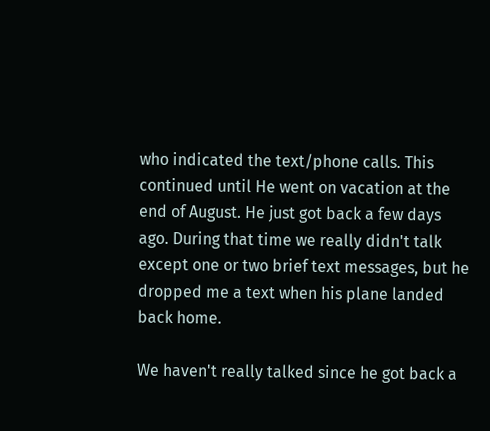who indicated the text/phone calls. This continued until He went on vacation at the end of August. He just got back a few days ago. During that time we really didn't talk except one or two brief text messages, but he dropped me a text when his plane landed back home.

We haven't really talked since he got back a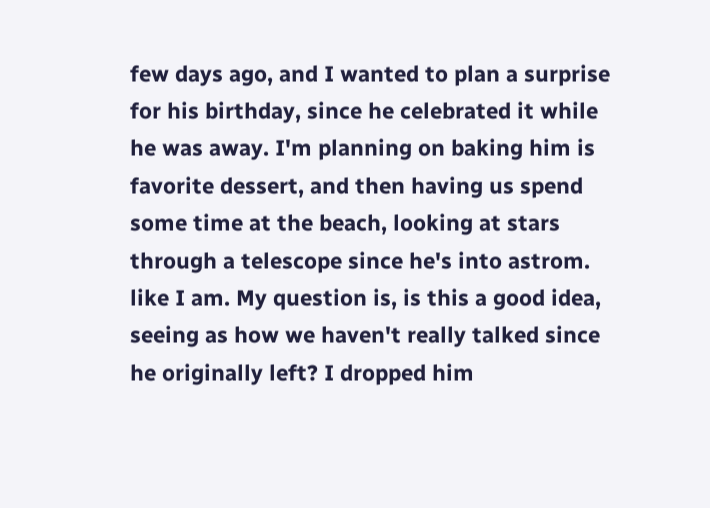few days ago, and I wanted to plan a surprise for his birthday, since he celebrated it while he was away. I'm planning on baking him is favorite dessert, and then having us spend some time at the beach, looking at stars through a telescope since he's into astrom. like I am. My question is, is this a good idea, seeing as how we haven't really talked since he originally left? I dropped him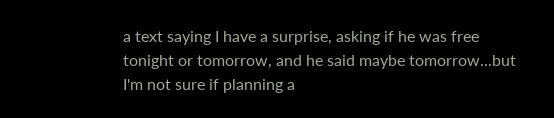a text saying I have a surprise, asking if he was free tonight or tomorrow, and he said maybe tomorrow...but I'm not sure if planning a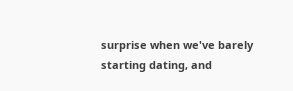surprise when we've barely starting dating, and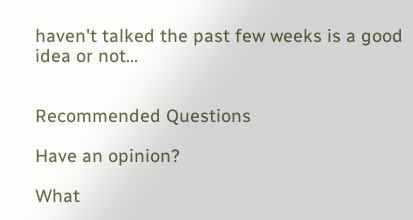haven't talked the past few weeks is a good idea or not...


Recommended Questions

Have an opinion?

What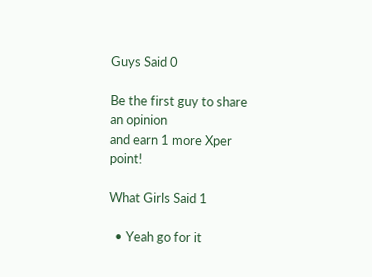Guys Said 0

Be the first guy to share an opinion
and earn 1 more Xper point!

What Girls Said 1

  • Yeah go for it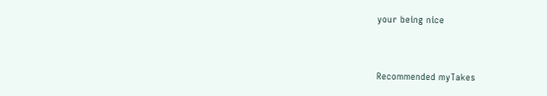your being nice


Recommended myTakes